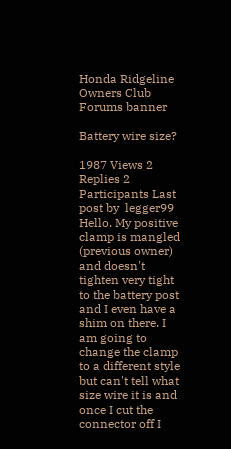Honda Ridgeline Owners Club Forums banner

Battery wire size?

1987 Views 2 Replies 2 Participants Last post by  legger99
Hello. My positive clamp is mangled (previous owner) and doesn't tighten very tight to the battery post and I even have a shim on there. I am going to change the clamp to a different style but can't tell what size wire it is and once I cut the connector off I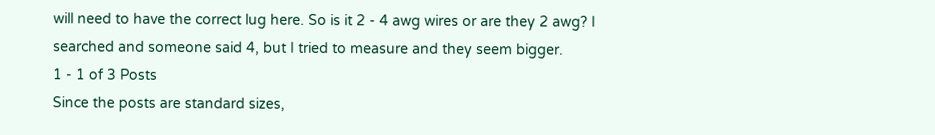will need to have the correct lug here. So is it 2 - 4 awg wires or are they 2 awg? I searched and someone said 4, but I tried to measure and they seem bigger.
1 - 1 of 3 Posts
Since the posts are standard sizes,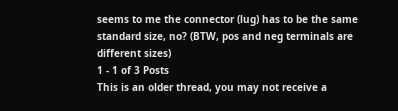seems to me the connector (lug) has to be the same standard size, no? (BTW, pos and neg terminals are different sizes)
1 - 1 of 3 Posts
This is an older thread, you may not receive a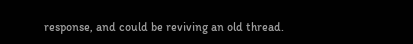response, and could be reviving an old thread.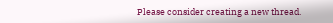Please consider creating a new thread.